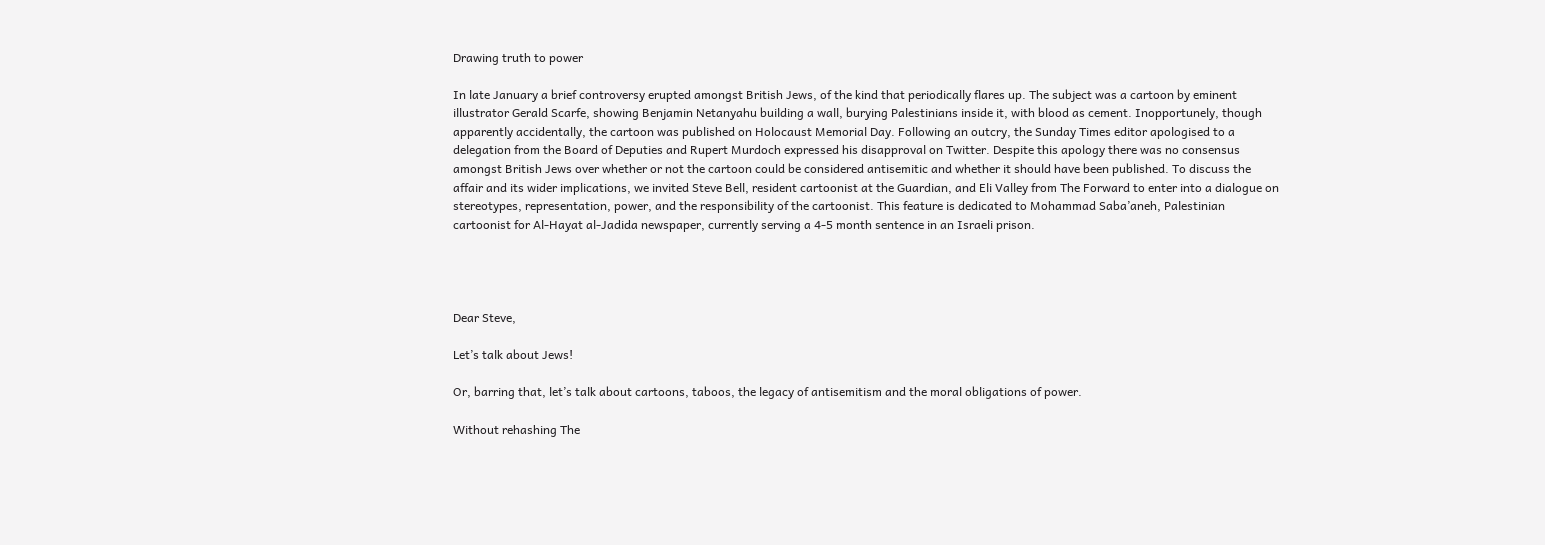Drawing truth to power

In late January a brief controversy erupted amongst British Jews, of the kind that periodically flares up. The subject was a cartoon by eminent illustrator Gerald Scarfe, showing Benjamin Netanyahu building a wall, burying Palestinians inside it, with blood as cement. Inopportunely, though apparently accidentally, the cartoon was published on Holocaust Memorial Day. Following an outcry, the Sunday Times editor apologised to a delegation from the Board of Deputies and Rupert Murdoch expressed his disapproval on Twitter. Despite this apology there was no consensus amongst British Jews over whether or not the cartoon could be considered antisemitic and whether it should have been published. To discuss the affair and its wider implications, we invited Steve Bell, resident cartoonist at the Guardian, and Eli Valley from The Forward to enter into a dialogue on stereotypes, representation, power, and the responsibility of the cartoonist. This feature is dedicated to Mohammad Saba’aneh, Palestinian cartoonist for Al-Hayat al-Jadida newspaper, currently serving a 4-5 month sentence in an Israeli prison.




Dear Steve,

Let’s talk about Jews!

Or, barring that, let’s talk about cartoons, taboos, the legacy of antisemitism and the moral obligations of power.

Without rehashing The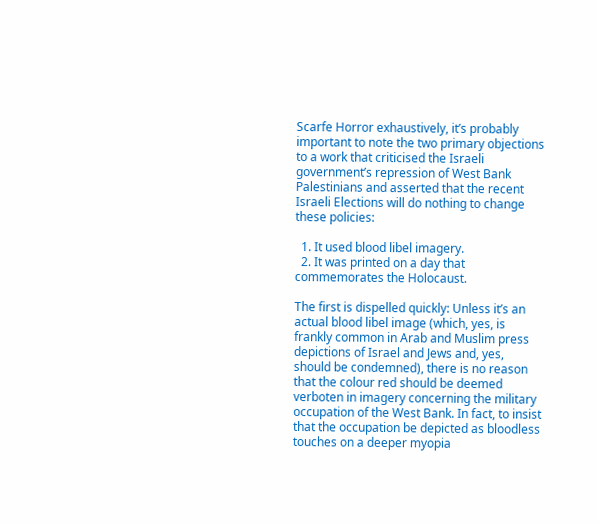Scarfe Horror exhaustively, it’s probably important to note the two primary objections to a work that criticised the Israeli government’s repression of West Bank Palestinians and asserted that the recent Israeli Elections will do nothing to change these policies:

  1. It used blood libel imagery.
  2. It was printed on a day that commemorates the Holocaust.

The first is dispelled quickly: Unless it’s an actual blood libel image (which, yes, is frankly common in Arab and Muslim press depictions of Israel and Jews and, yes, should be condemned), there is no reason that the colour red should be deemed verboten in imagery concerning the military occupation of the West Bank. In fact, to insist that the occupation be depicted as bloodless touches on a deeper myopia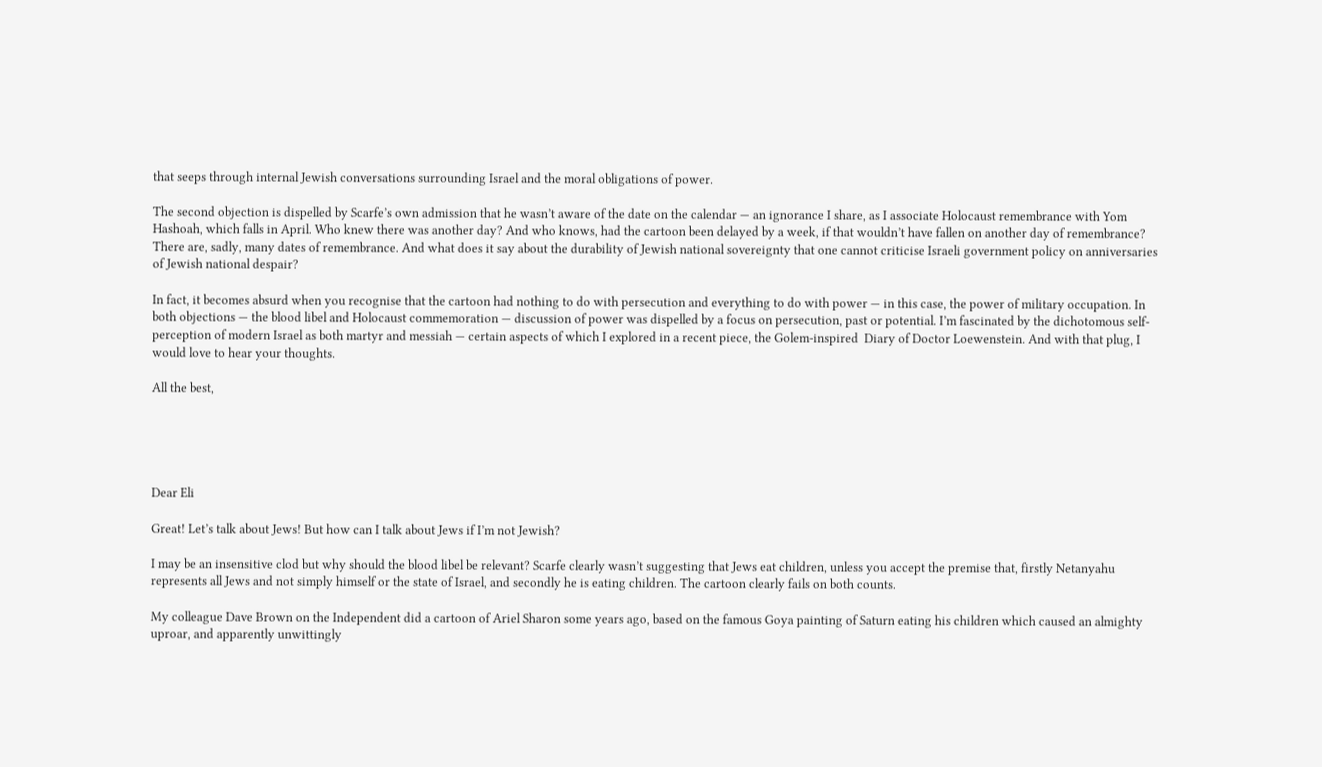that seeps through internal Jewish conversations surrounding Israel and the moral obligations of power.

The second objection is dispelled by Scarfe’s own admission that he wasn’t aware of the date on the calendar — an ignorance I share, as I associate Holocaust remembrance with Yom Hashoah, which falls in April. Who knew there was another day? And who knows, had the cartoon been delayed by a week, if that wouldn’t have fallen on another day of remembrance? There are, sadly, many dates of remembrance. And what does it say about the durability of Jewish national sovereignty that one cannot criticise Israeli government policy on anniversaries of Jewish national despair?

In fact, it becomes absurd when you recognise that the cartoon had nothing to do with persecution and everything to do with power — in this case, the power of military occupation. In both objections — the blood libel and Holocaust commemoration — discussion of power was dispelled by a focus on persecution, past or potential. I’m fascinated by the dichotomous self-perception of modern Israel as both martyr and messiah — certain aspects of which I explored in a recent piece, the Golem-inspired  Diary of Doctor Loewenstein. And with that plug, I would love to hear your thoughts.

All the best,





Dear Eli

Great! Let’s talk about Jews! But how can I talk about Jews if I’m not Jewish?

I may be an insensitive clod but why should the blood libel be relevant? Scarfe clearly wasn’t suggesting that Jews eat children, unless you accept the premise that, firstly Netanyahu represents all Jews and not simply himself or the state of Israel, and secondly he is eating children. The cartoon clearly fails on both counts.

My colleague Dave Brown on the Independent did a cartoon of Ariel Sharon some years ago, based on the famous Goya painting of Saturn eating his children which caused an almighty uproar, and apparently unwittingly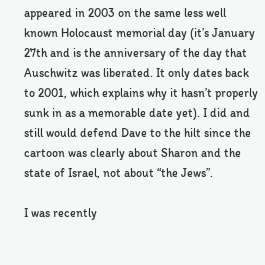appeared in 2003 on the same less well known Holocaust memorial day (it’s January 27th and is the anniversary of the day that Auschwitz was liberated. It only dates back to 2001, which explains why it hasn’t properly sunk in as a memorable date yet). I did and still would defend Dave to the hilt since the cartoon was clearly about Sharon and the state of Israel, not about “the Jews”.

I was recently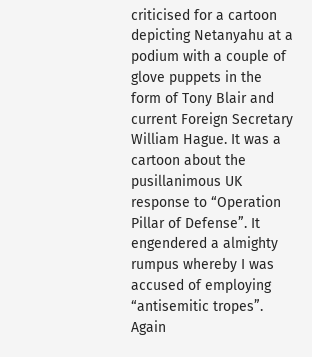criticised for a cartoon depicting Netanyahu at a podium with a couple of glove puppets in the form of Tony Blair and current Foreign Secretary William Hague. It was a cartoon about the pusillanimous UK response to “Operation Pillar of Defense”. It engendered a almighty rumpus whereby I was accused of employing “antisemitic tropes”. Again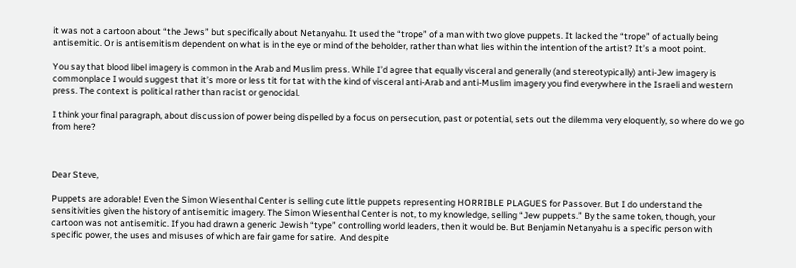it was not a cartoon about “the Jews” but specifically about Netanyahu. It used the “trope” of a man with two glove puppets. It lacked the “trope” of actually being antisemitic. Or is antisemitism dependent on what is in the eye or mind of the beholder, rather than what lies within the intention of the artist? It’s a moot point.

You say that blood libel imagery is common in the Arab and Muslim press. While I’d agree that equally visceral and generally (and stereotypically) anti-Jew imagery is commonplace I would suggest that it’s more or less tit for tat with the kind of visceral anti-Arab and anti-Muslim imagery you find everywhere in the Israeli and western press. The context is political rather than racist or genocidal.

I think your final paragraph, about discussion of power being dispelled by a focus on persecution, past or potential, sets out the dilemma very eloquently, so where do we go from here?



Dear Steve,

Puppets are adorable! Even the Simon Wiesenthal Center is selling cute little puppets representing HORRIBLE PLAGUES for Passover. But I do understand the sensitivities given the history of antisemitic imagery. The Simon Wiesenthal Center is not, to my knowledge, selling “Jew puppets.” By the same token, though, your cartoon was not antisemitic. If you had drawn a generic Jewish “type” controlling world leaders, then it would be. But Benjamin Netanyahu is a specific person with specific power, the uses and misuses of which are fair game for satire.  And despite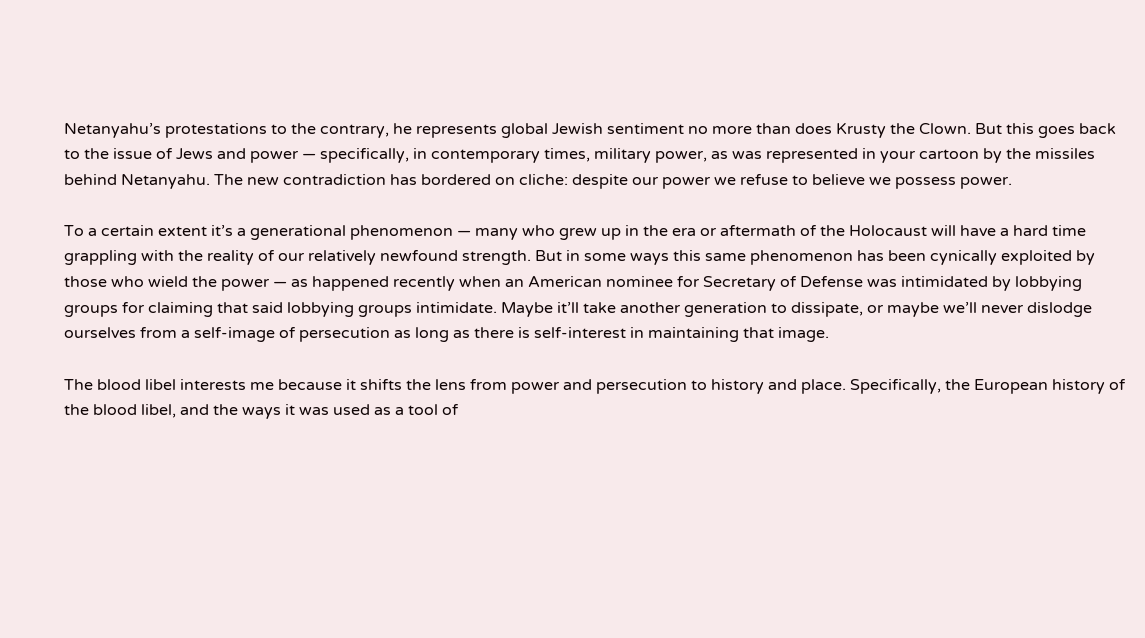Netanyahu’s protestations to the contrary, he represents global Jewish sentiment no more than does Krusty the Clown. But this goes back to the issue of Jews and power — specifically, in contemporary times, military power, as was represented in your cartoon by the missiles behind Netanyahu. The new contradiction has bordered on cliche: despite our power we refuse to believe we possess power.

To a certain extent it’s a generational phenomenon — many who grew up in the era or aftermath of the Holocaust will have a hard time grappling with the reality of our relatively newfound strength. But in some ways this same phenomenon has been cynically exploited by those who wield the power — as happened recently when an American nominee for Secretary of Defense was intimidated by lobbying groups for claiming that said lobbying groups intimidate. Maybe it’ll take another generation to dissipate, or maybe we’ll never dislodge ourselves from a self-image of persecution as long as there is self-interest in maintaining that image.

The blood libel interests me because it shifts the lens from power and persecution to history and place. Specifically, the European history of the blood libel, and the ways it was used as a tool of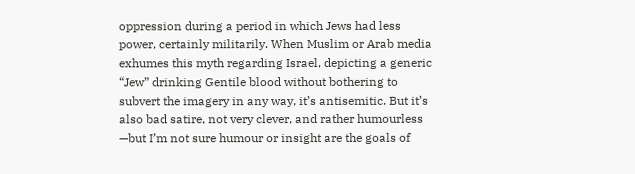oppression during a period in which Jews had less power, certainly militarily. When Muslim or Arab media exhumes this myth regarding Israel, depicting a generic “Jew” drinking Gentile blood without bothering to subvert the imagery in any way, it’s antisemitic. But it’s also bad satire, not very clever, and rather humourless —but I’m not sure humour or insight are the goals of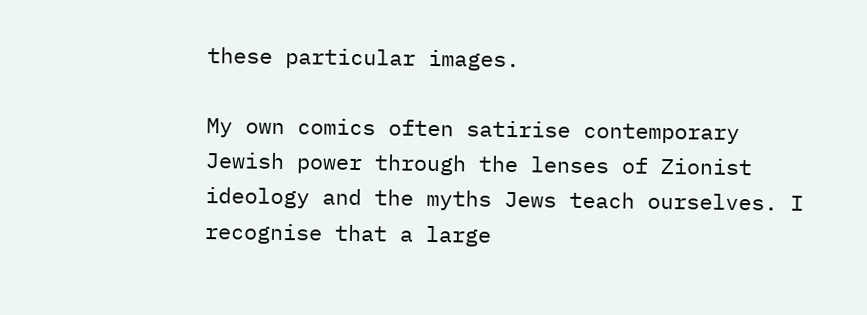these particular images.

My own comics often satirise contemporary Jewish power through the lenses of Zionist ideology and the myths Jews teach ourselves. I recognise that a large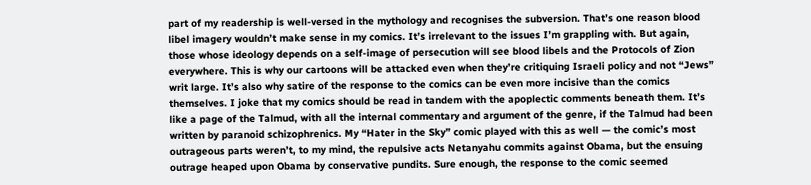part of my readership is well-versed in the mythology and recognises the subversion. That’s one reason blood libel imagery wouldn’t make sense in my comics. It’s irrelevant to the issues I’m grappling with. But again, those whose ideology depends on a self-image of persecution will see blood libels and the Protocols of Zion everywhere. This is why our cartoons will be attacked even when they’re critiquing Israeli policy and not “Jews” writ large. It’s also why satire of the response to the comics can be even more incisive than the comics themselves. I joke that my comics should be read in tandem with the apoplectic comments beneath them. It’s like a page of the Talmud, with all the internal commentary and argument of the genre, if the Talmud had been written by paranoid schizophrenics. My “Hater in the Sky” comic played with this as well — the comic’s most outrageous parts weren’t, to my mind, the repulsive acts Netanyahu commits against Obama, but the ensuing outrage heaped upon Obama by conservative pundits. Sure enough, the response to the comic seemed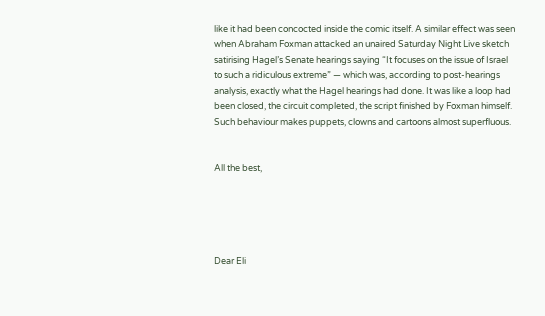like it had been concocted inside the comic itself. A similar effect was seen when Abraham Foxman attacked an unaired Saturday Night Live sketch satirising Hagel’s Senate hearings saying “It focuses on the issue of Israel to such a ridiculous extreme” — which was, according to post-hearings analysis, exactly what the Hagel hearings had done. It was like a loop had been closed, the circuit completed, the script finished by Foxman himself. Such behaviour makes puppets, clowns and cartoons almost superfluous.


All the best,





Dear Eli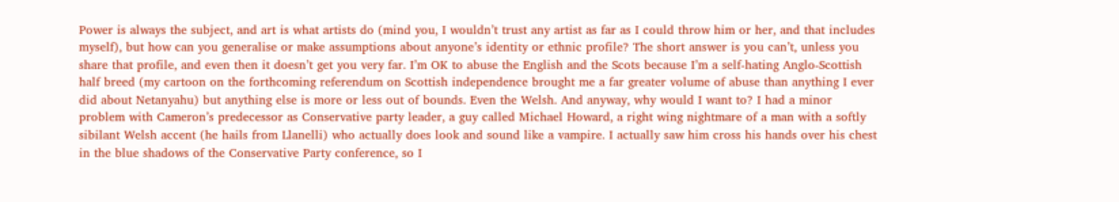Power is always the subject, and art is what artists do (mind you, I wouldn’t trust any artist as far as I could throw him or her, and that includes myself), but how can you generalise or make assumptions about anyone’s identity or ethnic profile? The short answer is you can’t, unless you share that profile, and even then it doesn’t get you very far. I’m OK to abuse the English and the Scots because I’m a self-hating Anglo-Scottish half breed (my cartoon on the forthcoming referendum on Scottish independence brought me a far greater volume of abuse than anything I ever did about Netanyahu) but anything else is more or less out of bounds. Even the Welsh. And anyway, why would I want to? I had a minor problem with Cameron’s predecessor as Conservative party leader, a guy called Michael Howard, a right wing nightmare of a man with a softly sibilant Welsh accent (he hails from Llanelli) who actually does look and sound like a vampire. I actually saw him cross his hands over his chest in the blue shadows of the Conservative Party conference, so I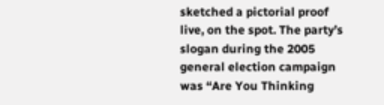sketched a pictorial proof live, on the spot. The party’s slogan during the 2005 general election campaign was “Are You Thinking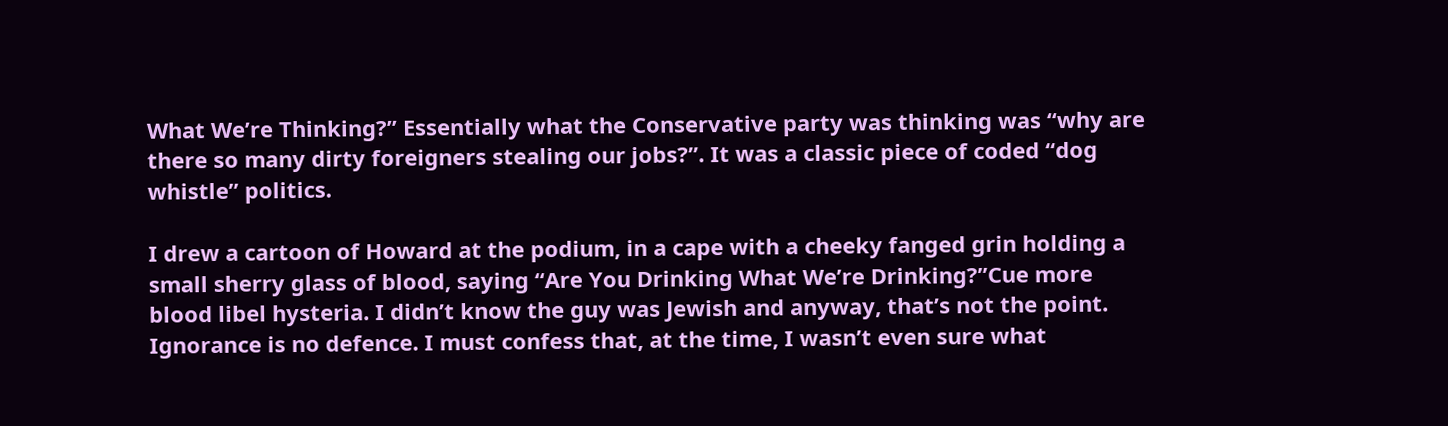What We’re Thinking?” Essentially what the Conservative party was thinking was “why are there so many dirty foreigners stealing our jobs?”. It was a classic piece of coded “dog whistle” politics.

I drew a cartoon of Howard at the podium, in a cape with a cheeky fanged grin holding a small sherry glass of blood, saying “Are You Drinking What We’re Drinking?”Cue more blood libel hysteria. I didn’t know the guy was Jewish and anyway, that’s not the point. Ignorance is no defence. I must confess that, at the time, I wasn’t even sure what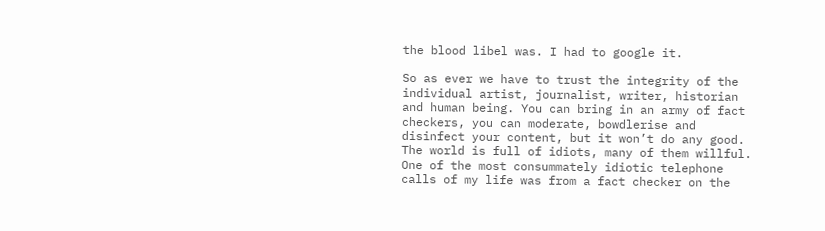the blood libel was. I had to google it.

So as ever we have to trust the integrity of the individual artist, journalist, writer, historian and human being. You can bring in an army of fact checkers, you can moderate, bowdlerise and disinfect your content, but it won’t do any good. The world is full of idiots, many of them willful. One of the most consummately idiotic telephone calls of my life was from a fact checker on the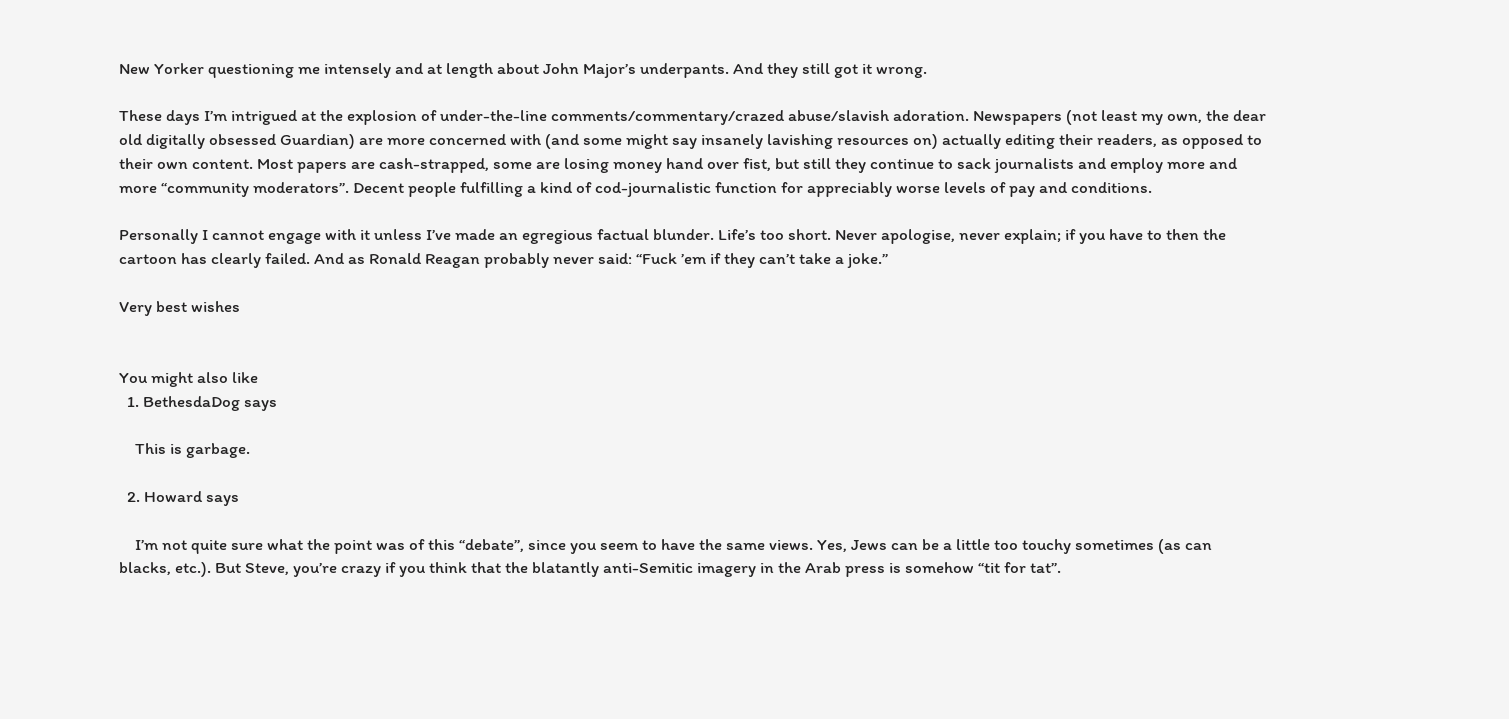New Yorker questioning me intensely and at length about John Major’s underpants. And they still got it wrong.

These days I’m intrigued at the explosion of under-the-line comments/commentary/crazed abuse/slavish adoration. Newspapers (not least my own, the dear old digitally obsessed Guardian) are more concerned with (and some might say insanely lavishing resources on) actually editing their readers, as opposed to their own content. Most papers are cash-strapped, some are losing money hand over fist, but still they continue to sack journalists and employ more and more “community moderators”. Decent people fulfilling a kind of cod-journalistic function for appreciably worse levels of pay and conditions.

Personally I cannot engage with it unless I’ve made an egregious factual blunder. Life’s too short. Never apologise, never explain; if you have to then the cartoon has clearly failed. And as Ronald Reagan probably never said: “Fuck ’em if they can’t take a joke.”

Very best wishes


You might also like
  1. BethesdaDog says

    This is garbage.

  2. Howard says

    I’m not quite sure what the point was of this “debate”, since you seem to have the same views. Yes, Jews can be a little too touchy sometimes (as can blacks, etc.). But Steve, you’re crazy if you think that the blatantly anti-Semitic imagery in the Arab press is somehow “tit for tat”.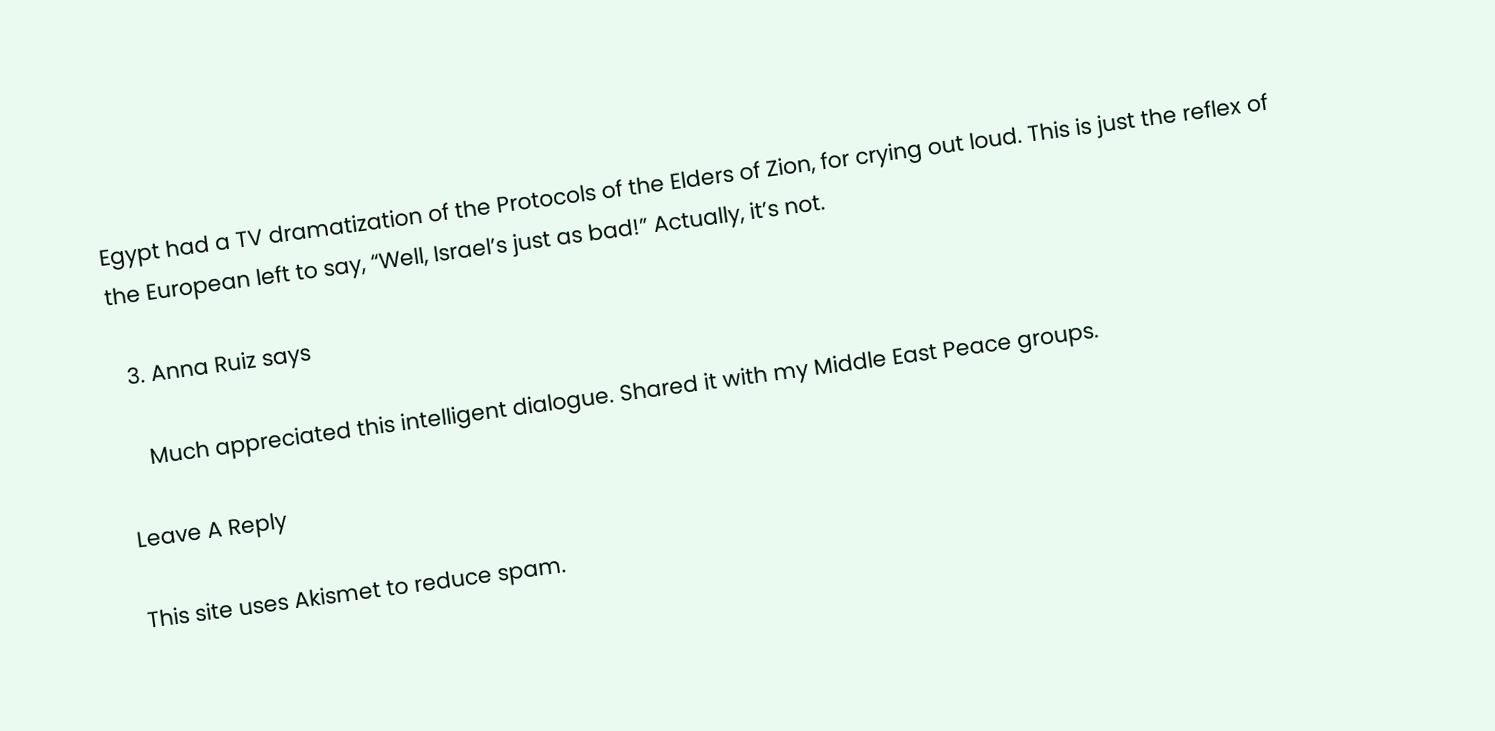Egypt had a TV dramatization of the Protocols of the Elders of Zion, for crying out loud. This is just the reflex of the European left to say, “Well, Israel’s just as bad!” Actually, it’s not.

  3. Anna Ruiz says

    Much appreciated this intelligent dialogue. Shared it with my Middle East Peace groups.

Leave A Reply

This site uses Akismet to reduce spam.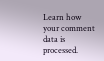Learn how your comment data is processed.